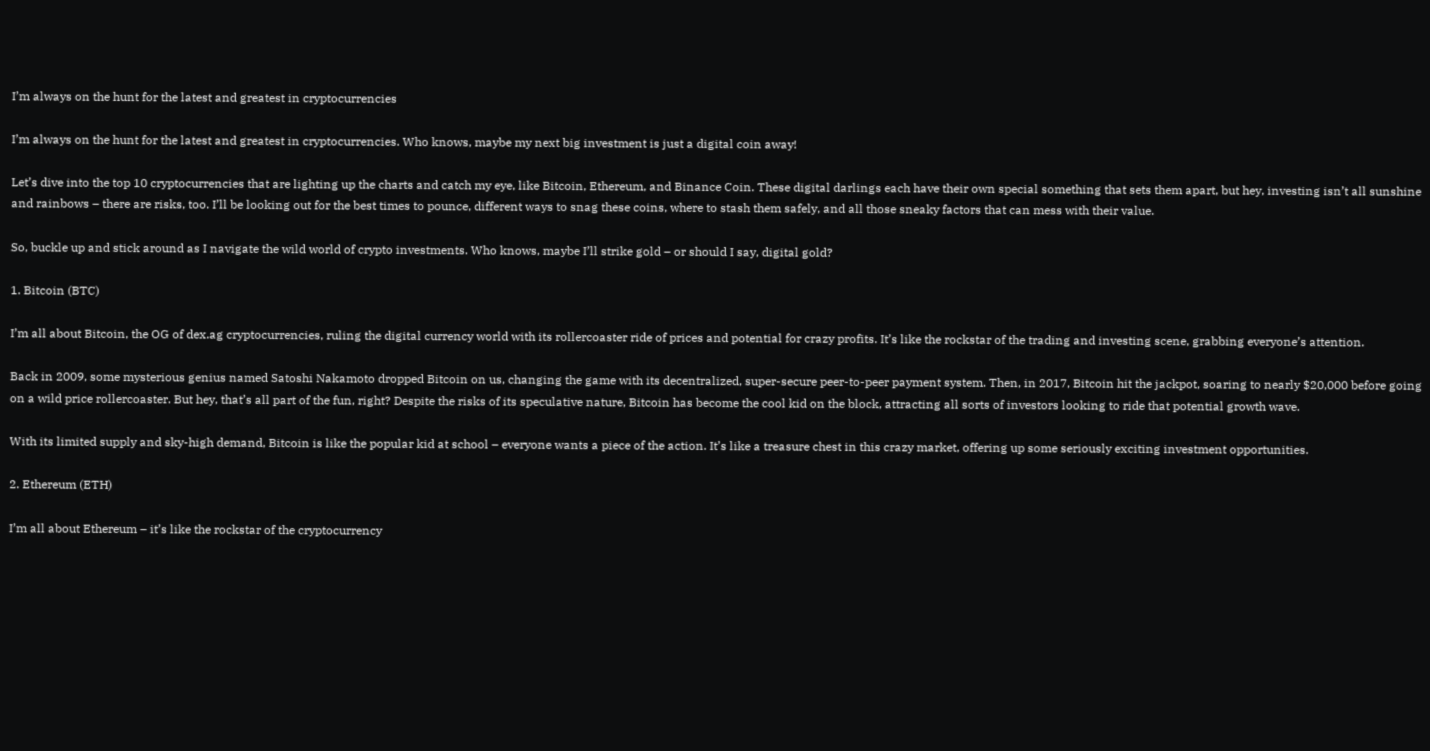I’m always on the hunt for the latest and greatest in cryptocurrencies

I’m always on the hunt for the latest and greatest in cryptocurrencies. Who knows, maybe my next big investment is just a digital coin away!

Let’s dive into the top 10 cryptocurrencies that are lighting up the charts and catch my eye, like Bitcoin, Ethereum, and Binance Coin. These digital darlings each have their own special something that sets them apart, but hey, investing isn’t all sunshine and rainbows – there are risks, too. I’ll be looking out for the best times to pounce, different ways to snag these coins, where to stash them safely, and all those sneaky factors that can mess with their value.

So, buckle up and stick around as I navigate the wild world of crypto investments. Who knows, maybe I’ll strike gold – or should I say, digital gold?

1. Bitcoin (BTC)

I’m all about Bitcoin, the OG of dex.ag cryptocurrencies, ruling the digital currency world with its rollercoaster ride of prices and potential for crazy profits. It’s like the rockstar of the trading and investing scene, grabbing everyone’s attention.

Back in 2009, some mysterious genius named Satoshi Nakamoto dropped Bitcoin on us, changing the game with its decentralized, super-secure peer-to-peer payment system. Then, in 2017, Bitcoin hit the jackpot, soaring to nearly $20,000 before going on a wild price rollercoaster. But hey, that’s all part of the fun, right? Despite the risks of its speculative nature, Bitcoin has become the cool kid on the block, attracting all sorts of investors looking to ride that potential growth wave.

With its limited supply and sky-high demand, Bitcoin is like the popular kid at school – everyone wants a piece of the action. It’s like a treasure chest in this crazy market, offering up some seriously exciting investment opportunities.

2. Ethereum (ETH)

I’m all about Ethereum – it’s like the rockstar of the cryptocurrency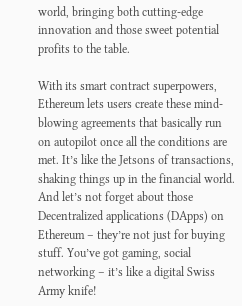world, bringing both cutting-edge innovation and those sweet potential profits to the table.

With its smart contract superpowers, Ethereum lets users create these mind-blowing agreements that basically run on autopilot once all the conditions are met. It’s like the Jetsons of transactions, shaking things up in the financial world. And let’s not forget about those Decentralized applications (DApps) on Ethereum – they’re not just for buying stuff. You’ve got gaming, social networking – it’s like a digital Swiss Army knife!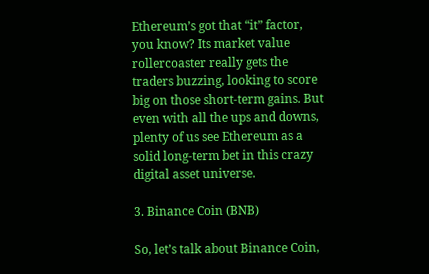Ethereum’s got that “it” factor, you know? Its market value rollercoaster really gets the traders buzzing, looking to score big on those short-term gains. But even with all the ups and downs, plenty of us see Ethereum as a solid long-term bet in this crazy digital asset universe.

3. Binance Coin (BNB)

So, let’s talk about Binance Coin,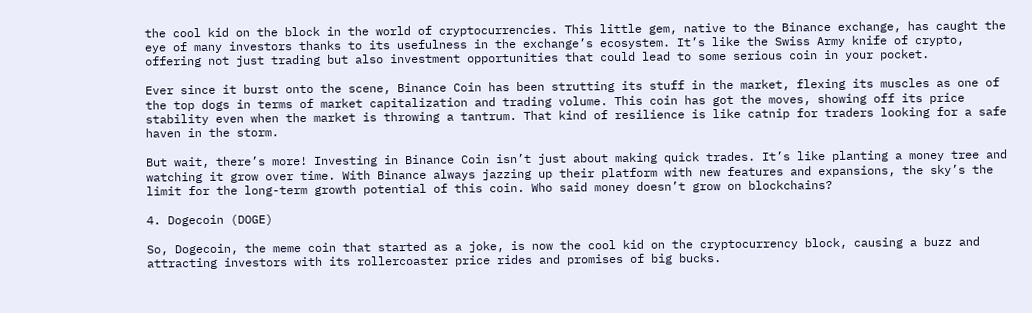the cool kid on the block in the world of cryptocurrencies. This little gem, native to the Binance exchange, has caught the eye of many investors thanks to its usefulness in the exchange’s ecosystem. It’s like the Swiss Army knife of crypto, offering not just trading but also investment opportunities that could lead to some serious coin in your pocket.

Ever since it burst onto the scene, Binance Coin has been strutting its stuff in the market, flexing its muscles as one of the top dogs in terms of market capitalization and trading volume. This coin has got the moves, showing off its price stability even when the market is throwing a tantrum. That kind of resilience is like catnip for traders looking for a safe haven in the storm.

But wait, there’s more! Investing in Binance Coin isn’t just about making quick trades. It’s like planting a money tree and watching it grow over time. With Binance always jazzing up their platform with new features and expansions, the sky’s the limit for the long-term growth potential of this coin. Who said money doesn’t grow on blockchains?

4. Dogecoin (DOGE)

So, Dogecoin, the meme coin that started as a joke, is now the cool kid on the cryptocurrency block, causing a buzz and attracting investors with its rollercoaster price rides and promises of big bucks.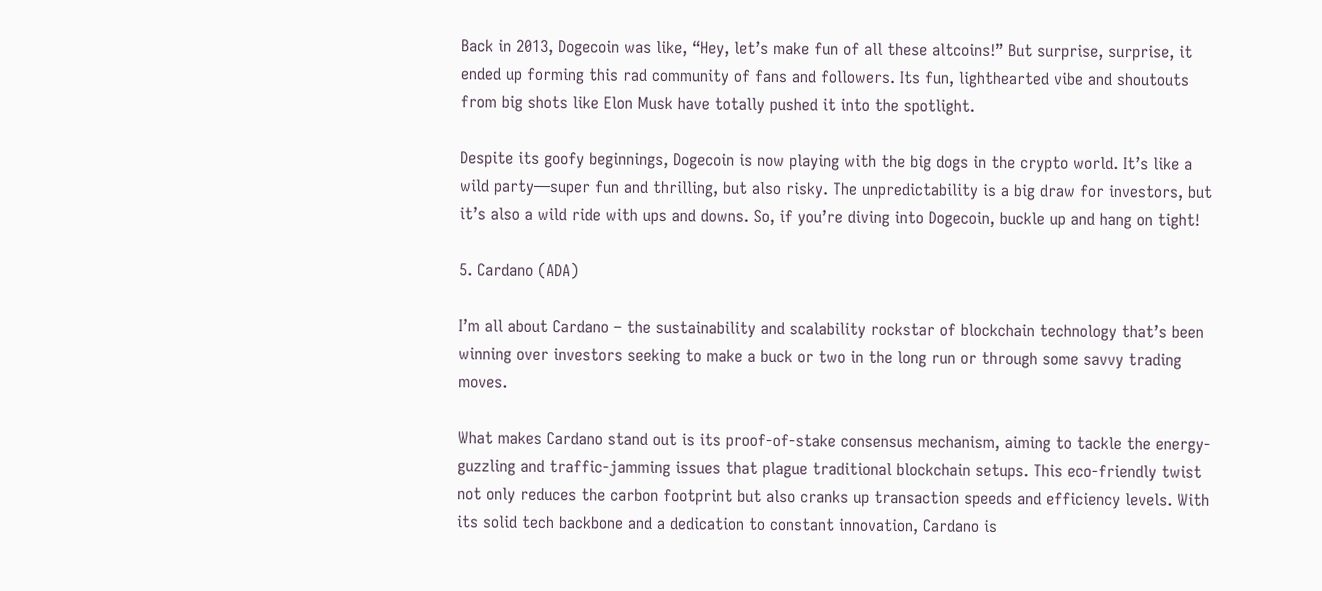Back in 2013, Dogecoin was like, “Hey, let’s make fun of all these altcoins!” But surprise, surprise, it ended up forming this rad community of fans and followers. Its fun, lighthearted vibe and shoutouts from big shots like Elon Musk have totally pushed it into the spotlight.

Despite its goofy beginnings, Dogecoin is now playing with the big dogs in the crypto world. It’s like a wild party—super fun and thrilling, but also risky. The unpredictability is a big draw for investors, but it’s also a wild ride with ups and downs. So, if you’re diving into Dogecoin, buckle up and hang on tight!

5. Cardano (ADA)

I’m all about Cardano – the sustainability and scalability rockstar of blockchain technology that’s been winning over investors seeking to make a buck or two in the long run or through some savvy trading moves.

What makes Cardano stand out is its proof-of-stake consensus mechanism, aiming to tackle the energy-guzzling and traffic-jamming issues that plague traditional blockchain setups. This eco-friendly twist not only reduces the carbon footprint but also cranks up transaction speeds and efficiency levels. With its solid tech backbone and a dedication to constant innovation, Cardano is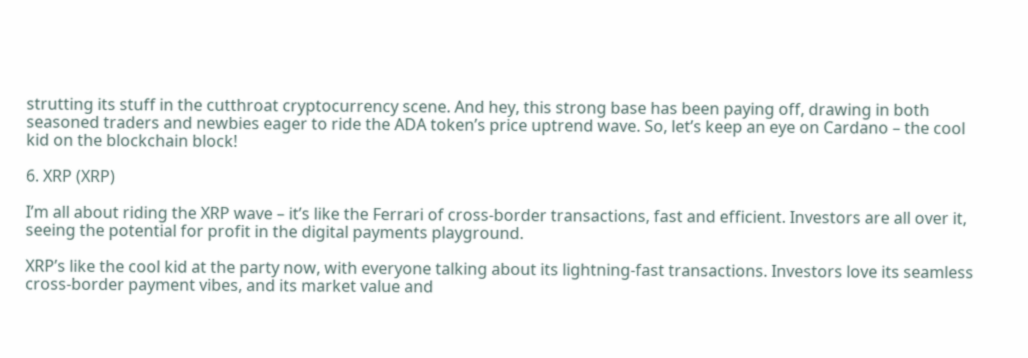strutting its stuff in the cutthroat cryptocurrency scene. And hey, this strong base has been paying off, drawing in both seasoned traders and newbies eager to ride the ADA token’s price uptrend wave. So, let’s keep an eye on Cardano – the cool kid on the blockchain block!

6. XRP (XRP)

I’m all about riding the XRP wave – it’s like the Ferrari of cross-border transactions, fast and efficient. Investors are all over it, seeing the potential for profit in the digital payments playground.

XRP’s like the cool kid at the party now, with everyone talking about its lightning-fast transactions. Investors love its seamless cross-border payment vibes, and its market value and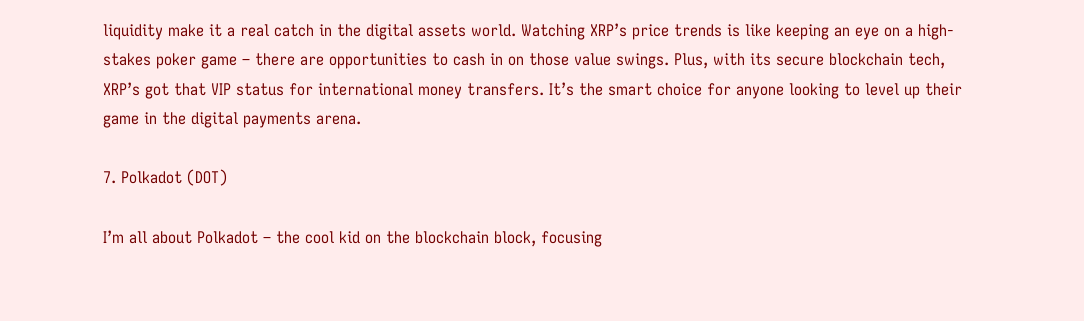liquidity make it a real catch in the digital assets world. Watching XRP’s price trends is like keeping an eye on a high-stakes poker game – there are opportunities to cash in on those value swings. Plus, with its secure blockchain tech, XRP’s got that VIP status for international money transfers. It’s the smart choice for anyone looking to level up their game in the digital payments arena.

7. Polkadot (DOT)

I’m all about Polkadot – the cool kid on the blockchain block, focusing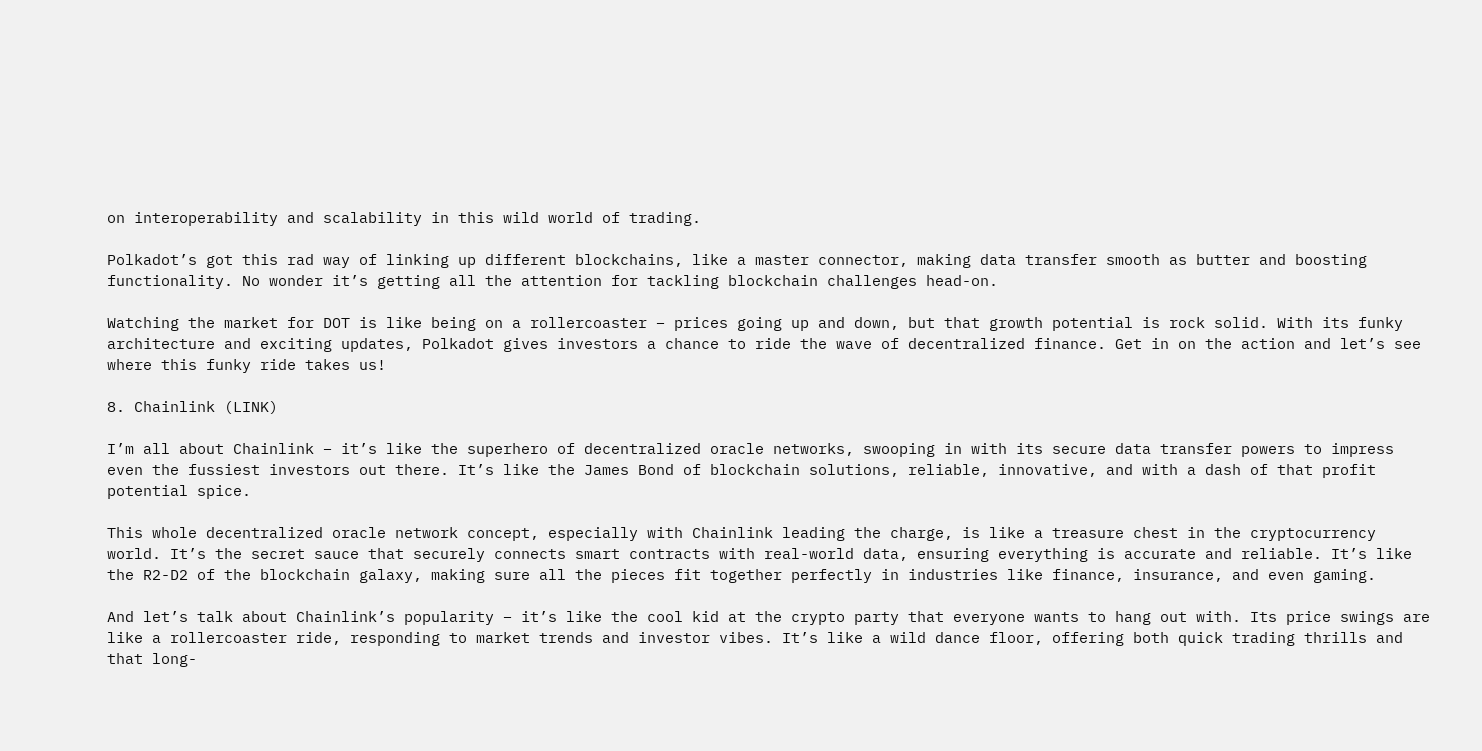on interoperability and scalability in this wild world of trading.

Polkadot’s got this rad way of linking up different blockchains, like a master connector, making data transfer smooth as butter and boosting functionality. No wonder it’s getting all the attention for tackling blockchain challenges head-on.

Watching the market for DOT is like being on a rollercoaster – prices going up and down, but that growth potential is rock solid. With its funky architecture and exciting updates, Polkadot gives investors a chance to ride the wave of decentralized finance. Get in on the action and let’s see where this funky ride takes us!

8. Chainlink (LINK)

I’m all about Chainlink – it’s like the superhero of decentralized oracle networks, swooping in with its secure data transfer powers to impress even the fussiest investors out there. It’s like the James Bond of blockchain solutions, reliable, innovative, and with a dash of that profit potential spice.

This whole decentralized oracle network concept, especially with Chainlink leading the charge, is like a treasure chest in the cryptocurrency world. It’s the secret sauce that securely connects smart contracts with real-world data, ensuring everything is accurate and reliable. It’s like the R2-D2 of the blockchain galaxy, making sure all the pieces fit together perfectly in industries like finance, insurance, and even gaming.

And let’s talk about Chainlink’s popularity – it’s like the cool kid at the crypto party that everyone wants to hang out with. Its price swings are like a rollercoaster ride, responding to market trends and investor vibes. It’s like a wild dance floor, offering both quick trading thrills and that long-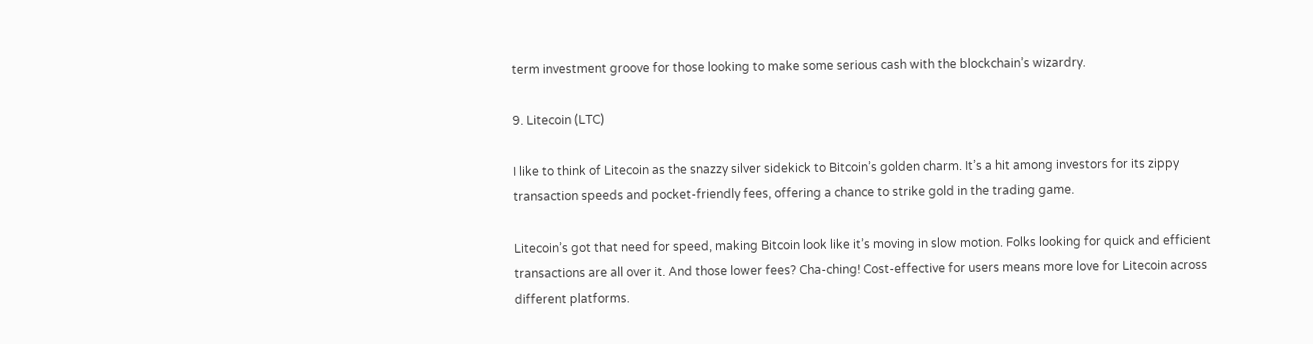term investment groove for those looking to make some serious cash with the blockchain’s wizardry.

9. Litecoin (LTC)

I like to think of Litecoin as the snazzy silver sidekick to Bitcoin’s golden charm. It’s a hit among investors for its zippy transaction speeds and pocket-friendly fees, offering a chance to strike gold in the trading game.

Litecoin’s got that need for speed, making Bitcoin look like it’s moving in slow motion. Folks looking for quick and efficient transactions are all over it. And those lower fees? Cha-ching! Cost-effective for users means more love for Litecoin across different platforms.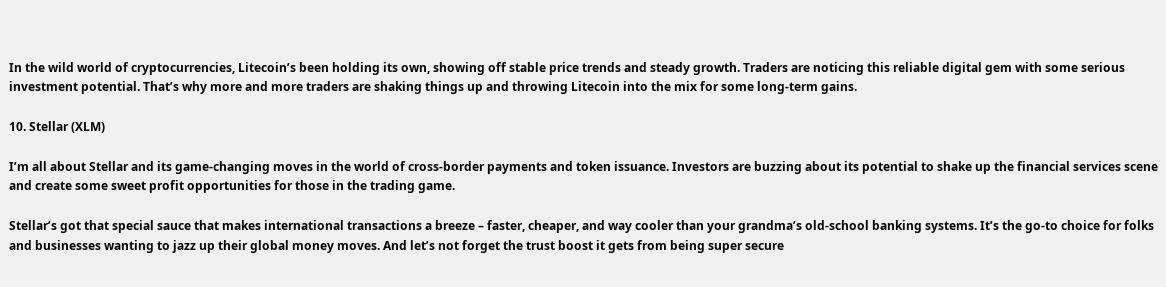In the wild world of cryptocurrencies, Litecoin’s been holding its own, showing off stable price trends and steady growth. Traders are noticing this reliable digital gem with some serious investment potential. That’s why more and more traders are shaking things up and throwing Litecoin into the mix for some long-term gains.

10. Stellar (XLM)

I’m all about Stellar and its game-changing moves in the world of cross-border payments and token issuance. Investors are buzzing about its potential to shake up the financial services scene and create some sweet profit opportunities for those in the trading game.

Stellar’s got that special sauce that makes international transactions a breeze – faster, cheaper, and way cooler than your grandma’s old-school banking systems. It’s the go-to choice for folks and businesses wanting to jazz up their global money moves. And let’s not forget the trust boost it gets from being super secure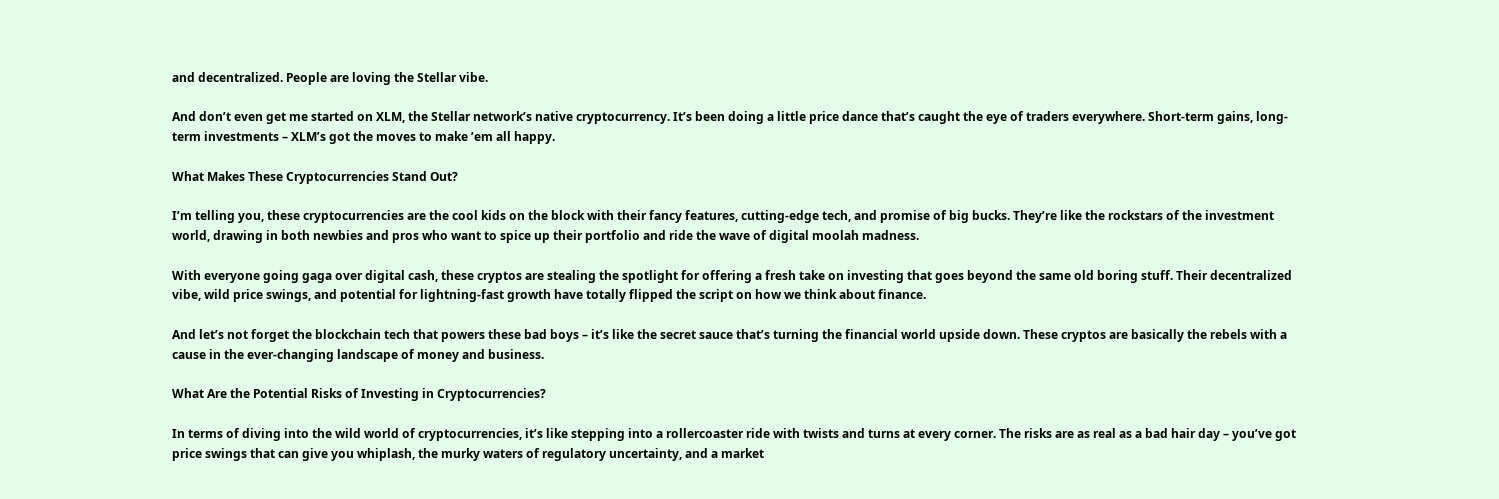and decentralized. People are loving the Stellar vibe.

And don’t even get me started on XLM, the Stellar network’s native cryptocurrency. It’s been doing a little price dance that’s caught the eye of traders everywhere. Short-term gains, long-term investments – XLM’s got the moves to make ’em all happy.

What Makes These Cryptocurrencies Stand Out?

I’m telling you, these cryptocurrencies are the cool kids on the block with their fancy features, cutting-edge tech, and promise of big bucks. They’re like the rockstars of the investment world, drawing in both newbies and pros who want to spice up their portfolio and ride the wave of digital moolah madness.

With everyone going gaga over digital cash, these cryptos are stealing the spotlight for offering a fresh take on investing that goes beyond the same old boring stuff. Their decentralized vibe, wild price swings, and potential for lightning-fast growth have totally flipped the script on how we think about finance.

And let’s not forget the blockchain tech that powers these bad boys – it’s like the secret sauce that’s turning the financial world upside down. These cryptos are basically the rebels with a cause in the ever-changing landscape of money and business.

What Are the Potential Risks of Investing in Cryptocurrencies?

In terms of diving into the wild world of cryptocurrencies, it’s like stepping into a rollercoaster ride with twists and turns at every corner. The risks are as real as a bad hair day – you’ve got price swings that can give you whiplash, the murky waters of regulatory uncertainty, and a market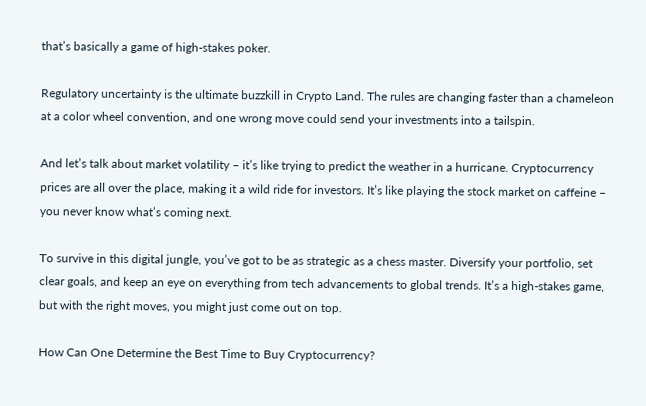that’s basically a game of high-stakes poker.

Regulatory uncertainty is the ultimate buzzkill in Crypto Land. The rules are changing faster than a chameleon at a color wheel convention, and one wrong move could send your investments into a tailspin.

And let’s talk about market volatility – it’s like trying to predict the weather in a hurricane. Cryptocurrency prices are all over the place, making it a wild ride for investors. It’s like playing the stock market on caffeine – you never know what’s coming next.

To survive in this digital jungle, you’ve got to be as strategic as a chess master. Diversify your portfolio, set clear goals, and keep an eye on everything from tech advancements to global trends. It’s a high-stakes game, but with the right moves, you might just come out on top.

How Can One Determine the Best Time to Buy Cryptocurrency?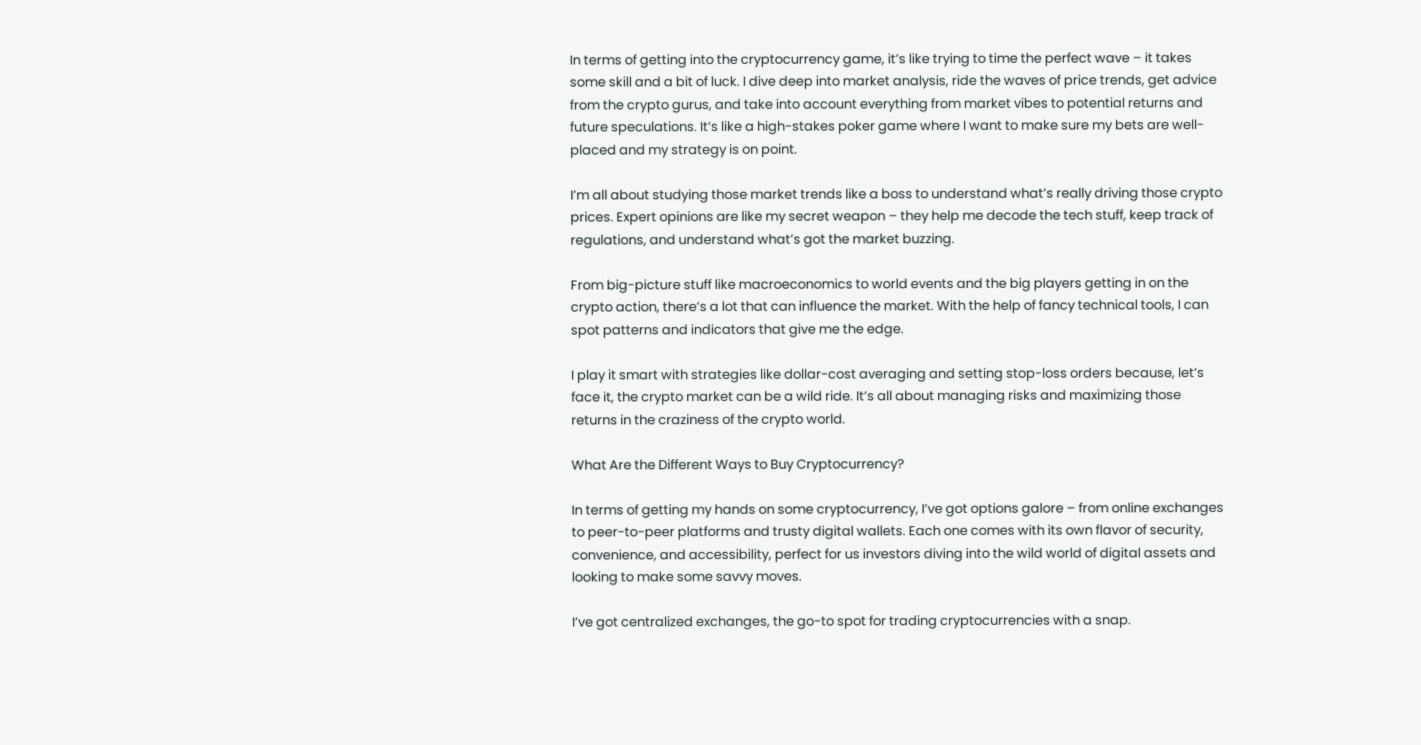In terms of getting into the cryptocurrency game, it’s like trying to time the perfect wave – it takes some skill and a bit of luck. I dive deep into market analysis, ride the waves of price trends, get advice from the crypto gurus, and take into account everything from market vibes to potential returns and future speculations. It’s like a high-stakes poker game where I want to make sure my bets are well-placed and my strategy is on point.

I’m all about studying those market trends like a boss to understand what’s really driving those crypto prices. Expert opinions are like my secret weapon – they help me decode the tech stuff, keep track of regulations, and understand what’s got the market buzzing.

From big-picture stuff like macroeconomics to world events and the big players getting in on the crypto action, there’s a lot that can influence the market. With the help of fancy technical tools, I can spot patterns and indicators that give me the edge.

I play it smart with strategies like dollar-cost averaging and setting stop-loss orders because, let’s face it, the crypto market can be a wild ride. It’s all about managing risks and maximizing those returns in the craziness of the crypto world.

What Are the Different Ways to Buy Cryptocurrency?

In terms of getting my hands on some cryptocurrency, I’ve got options galore – from online exchanges to peer-to-peer platforms and trusty digital wallets. Each one comes with its own flavor of security, convenience, and accessibility, perfect for us investors diving into the wild world of digital assets and looking to make some savvy moves.

I’ve got centralized exchanges, the go-to spot for trading cryptocurrencies with a snap.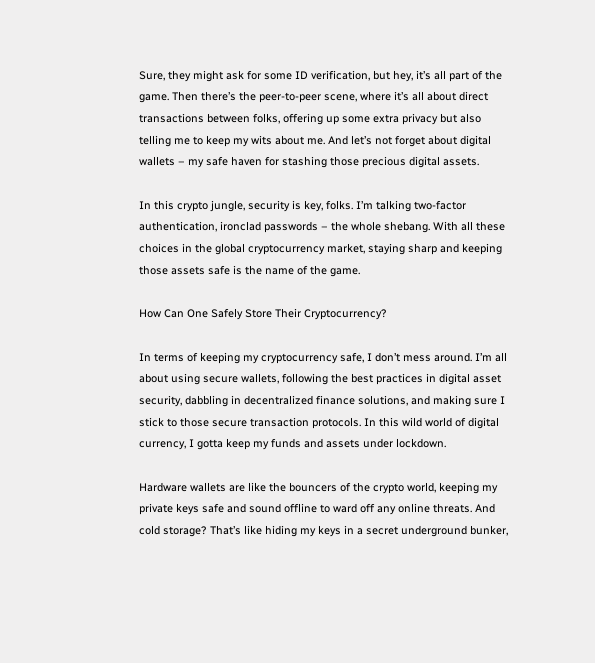Sure, they might ask for some ID verification, but hey, it’s all part of the game. Then there’s the peer-to-peer scene, where it’s all about direct transactions between folks, offering up some extra privacy but also telling me to keep my wits about me. And let’s not forget about digital wallets – my safe haven for stashing those precious digital assets.

In this crypto jungle, security is key, folks. I’m talking two-factor authentication, ironclad passwords – the whole shebang. With all these choices in the global cryptocurrency market, staying sharp and keeping those assets safe is the name of the game.

How Can One Safely Store Their Cryptocurrency?

In terms of keeping my cryptocurrency safe, I don’t mess around. I’m all about using secure wallets, following the best practices in digital asset security, dabbling in decentralized finance solutions, and making sure I stick to those secure transaction protocols. In this wild world of digital currency, I gotta keep my funds and assets under lockdown.

Hardware wallets are like the bouncers of the crypto world, keeping my private keys safe and sound offline to ward off any online threats. And cold storage? That’s like hiding my keys in a secret underground bunker,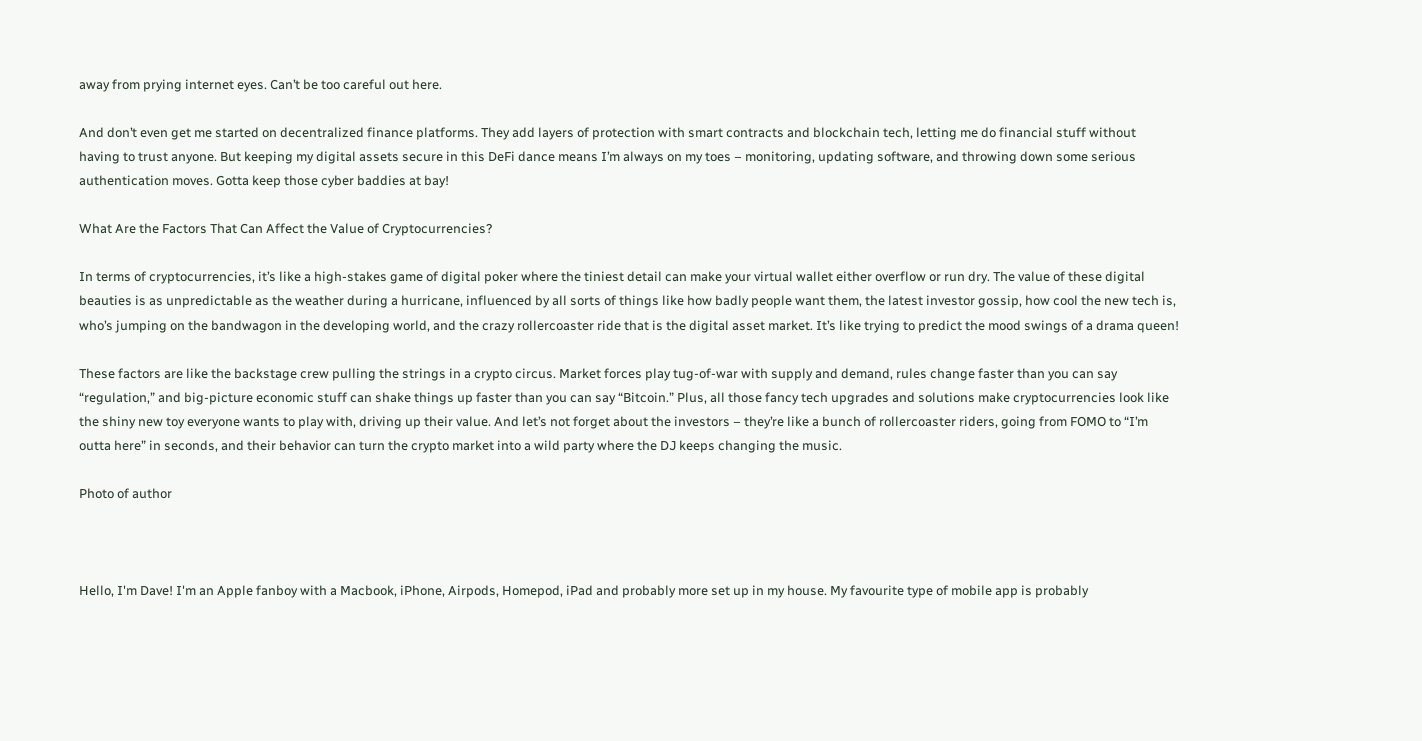away from prying internet eyes. Can’t be too careful out here.

And don’t even get me started on decentralized finance platforms. They add layers of protection with smart contracts and blockchain tech, letting me do financial stuff without having to trust anyone. But keeping my digital assets secure in this DeFi dance means I’m always on my toes – monitoring, updating software, and throwing down some serious authentication moves. Gotta keep those cyber baddies at bay!

What Are the Factors That Can Affect the Value of Cryptocurrencies?

In terms of cryptocurrencies, it’s like a high-stakes game of digital poker where the tiniest detail can make your virtual wallet either overflow or run dry. The value of these digital beauties is as unpredictable as the weather during a hurricane, influenced by all sorts of things like how badly people want them, the latest investor gossip, how cool the new tech is, who’s jumping on the bandwagon in the developing world, and the crazy rollercoaster ride that is the digital asset market. It’s like trying to predict the mood swings of a drama queen!

These factors are like the backstage crew pulling the strings in a crypto circus. Market forces play tug-of-war with supply and demand, rules change faster than you can say “regulation,” and big-picture economic stuff can shake things up faster than you can say “Bitcoin.” Plus, all those fancy tech upgrades and solutions make cryptocurrencies look like the shiny new toy everyone wants to play with, driving up their value. And let’s not forget about the investors – they’re like a bunch of rollercoaster riders, going from FOMO to “I’m outta here” in seconds, and their behavior can turn the crypto market into a wild party where the DJ keeps changing the music.

Photo of author



Hello, I'm Dave! I'm an Apple fanboy with a Macbook, iPhone, Airpods, Homepod, iPad and probably more set up in my house. My favourite type of mobile app is probably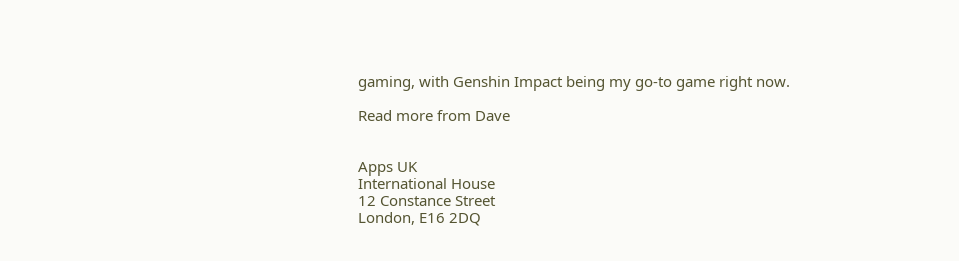gaming, with Genshin Impact being my go-to game right now.

Read more from Dave


Apps UK
International House
12 Constance Street
London, E16 2DQ